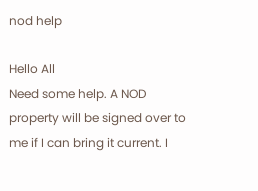nod help

Hello All
Need some help. A NOD property will be signed over to me if I can bring it current. I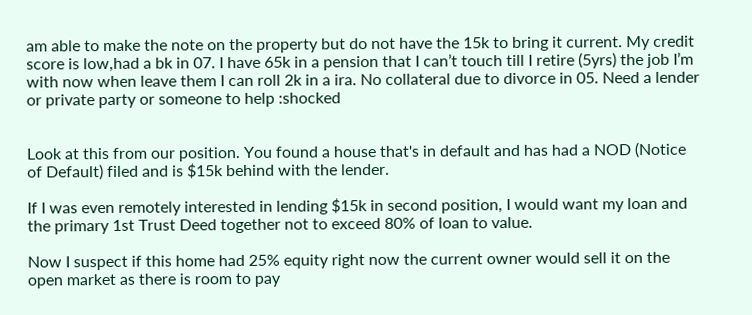am able to make the note on the property but do not have the 15k to bring it current. My credit score is low,had a bk in 07. I have 65k in a pension that I can’t touch till I retire (5yrs) the job I’m with now when leave them I can roll 2k in a ira. No collateral due to divorce in 05. Need a lender or private party or someone to help :shocked


Look at this from our position. You found a house that's in default and has had a NOD (Notice of Default) filed and is $15k behind with the lender.

If I was even remotely interested in lending $15k in second position, I would want my loan and the primary 1st Trust Deed together not to exceed 80% of loan to value.

Now I suspect if this home had 25% equity right now the current owner would sell it on the open market as there is room to pay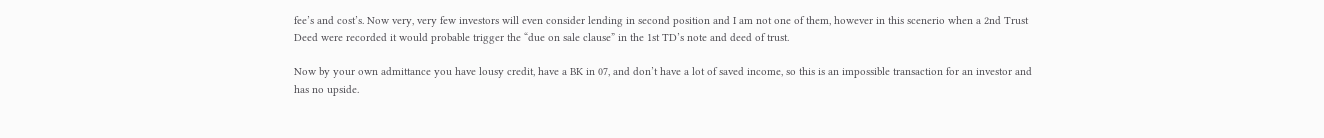fee’s and cost’s. Now very, very few investors will even consider lending in second position and I am not one of them, however in this scenerio when a 2nd Trust Deed were recorded it would probable trigger the “due on sale clause” in the 1st TD’s note and deed of trust.

Now by your own admittance you have lousy credit, have a BK in 07, and don’t have a lot of saved income, so this is an impossible transaction for an investor and has no upside.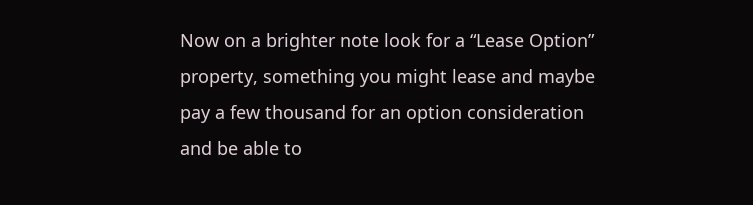Now on a brighter note look for a “Lease Option” property, something you might lease and maybe pay a few thousand for an option consideration and be able to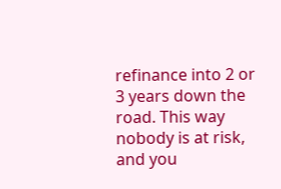refinance into 2 or 3 years down the road. This way nobody is at risk, and you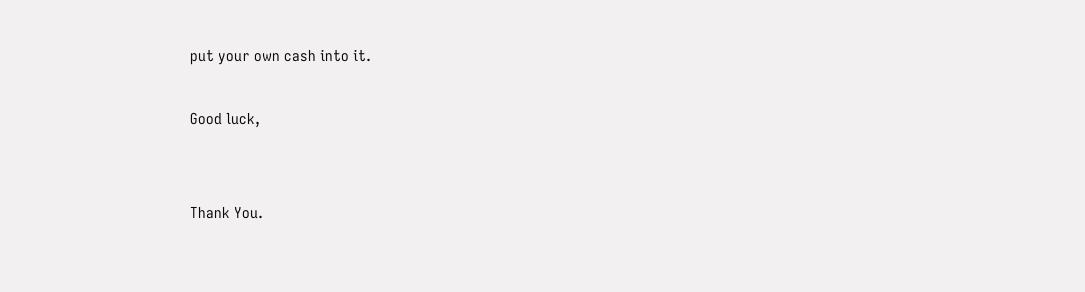put your own cash into it.

Good luck,


Thank You.